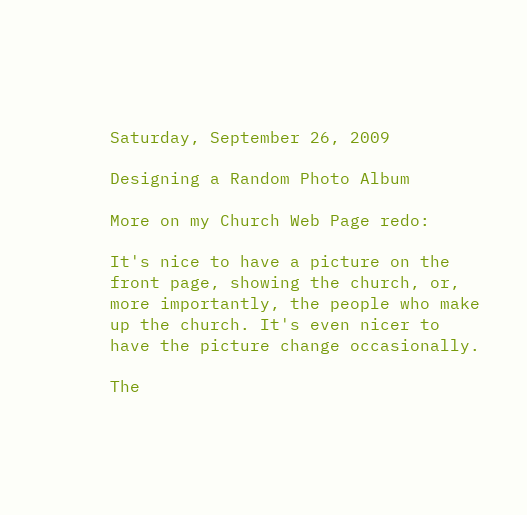Saturday, September 26, 2009

Designing a Random Photo Album

More on my Church Web Page redo:

It's nice to have a picture on the front page, showing the church, or, more importantly, the people who make up the church. It's even nicer to have the picture change occasionally.

The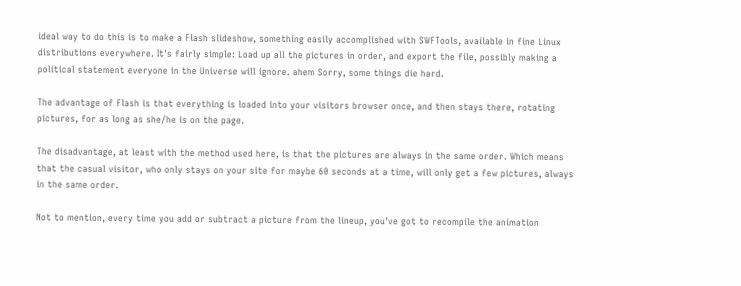ideal way to do this is to make a Flash slideshow, something easily accomplished with SWFTools, available in fine Linux distributions everywhere. It's fairly simple: Load up all the pictures in order, and export the file, possibly making a political statement everyone in the Universe will ignore. ahem Sorry, some things die hard.

The advantage of Flash is that everything is loaded into your visitors browser once, and then stays there, rotating pictures, for as long as she/he is on the page.

The disadvantage, at least with the method used here, is that the pictures are always in the same order. Which means that the casual visitor, who only stays on your site for maybe 60 seconds at a time, will only get a few pictures, always in the same order.

Not to mention, every time you add or subtract a picture from the lineup, you've got to recompile the animation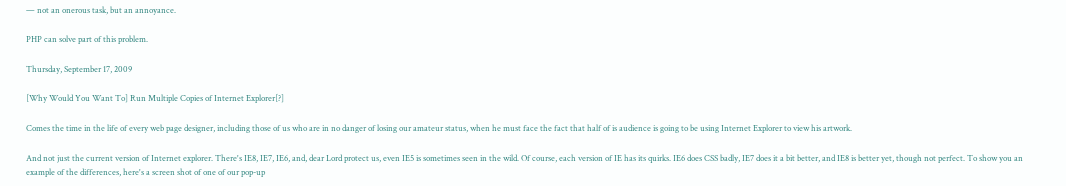— not an onerous task, but an annoyance.

PHP can solve part of this problem.

Thursday, September 17, 2009

[Why Would You Want To] Run Multiple Copies of Internet Explorer[?]

Comes the time in the life of every web page designer, including those of us who are in no danger of losing our amateur status, when he must face the fact that half of is audience is going to be using Internet Explorer to view his artwork.

And not just the current version of Internet explorer. There's IE8, IE7, IE6, and, dear Lord protect us, even IE5 is sometimes seen in the wild. Of course, each version of IE has its quirks. IE6 does CSS badly, IE7 does it a bit better, and IE8 is better yet, though not perfect. To show you an example of the differences, here's a screen shot of one of our pop-up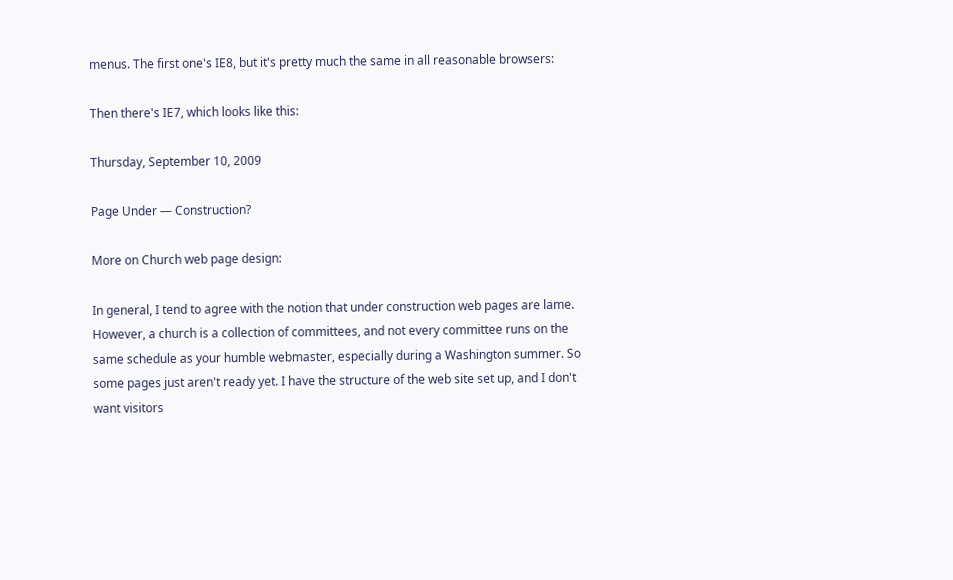menus. The first one's IE8, but it's pretty much the same in all reasonable browsers:

Then there's IE7, which looks like this:

Thursday, September 10, 2009

Page Under — Construction?

More on Church web page design:

In general, I tend to agree with the notion that under construction web pages are lame. However, a church is a collection of committees, and not every committee runs on the same schedule as your humble webmaster, especially during a Washington summer. So some pages just aren't ready yet. I have the structure of the web site set up, and I don't want visitors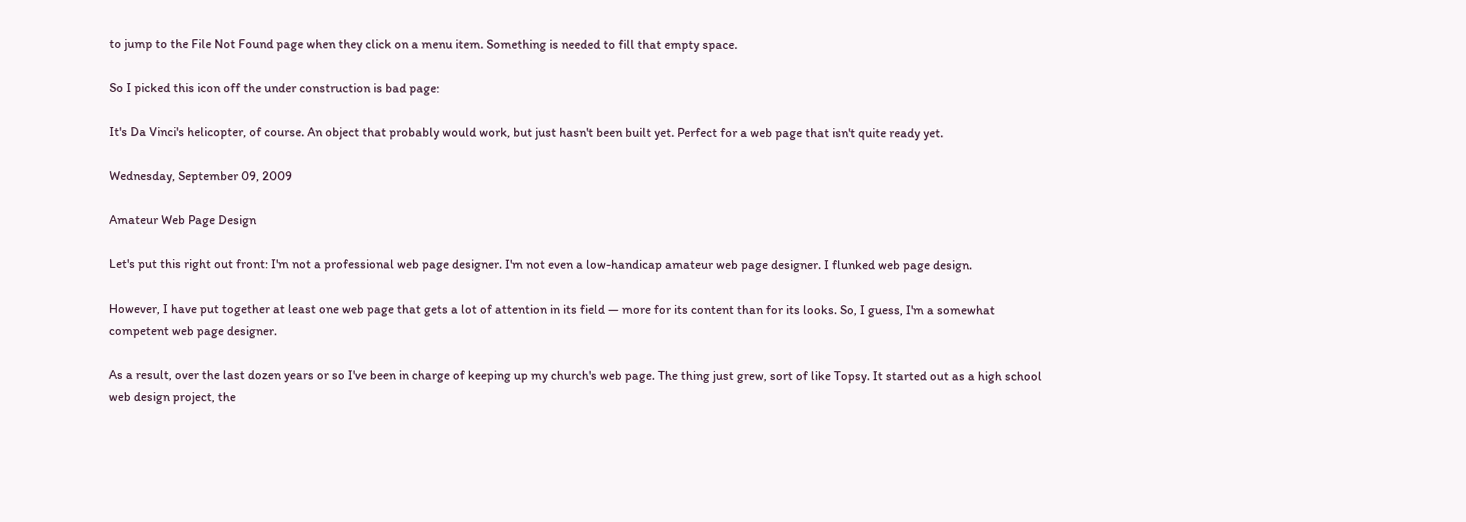to jump to the File Not Found page when they click on a menu item. Something is needed to fill that empty space.

So I picked this icon off the under construction is bad page:

It's Da Vinci's helicopter, of course. An object that probably would work, but just hasn't been built yet. Perfect for a web page that isn't quite ready yet.

Wednesday, September 09, 2009

Amateur Web Page Design

Let's put this right out front: I'm not a professional web page designer. I'm not even a low-handicap amateur web page designer. I flunked web page design.

However, I have put together at least one web page that gets a lot of attention in its field — more for its content than for its looks. So, I guess, I'm a somewhat competent web page designer.

As a result, over the last dozen years or so I've been in charge of keeping up my church's web page. The thing just grew, sort of like Topsy. It started out as a high school web design project, the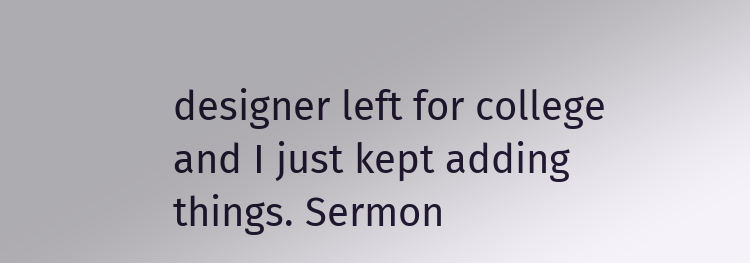designer left for college and I just kept adding things. Sermon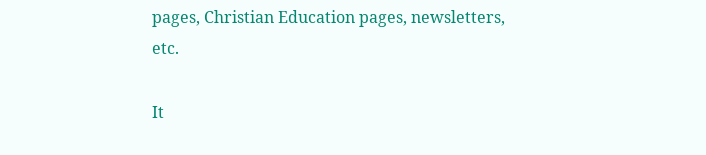pages, Christian Education pages, newsletters, etc.

It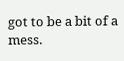got to be a bit of a mess.